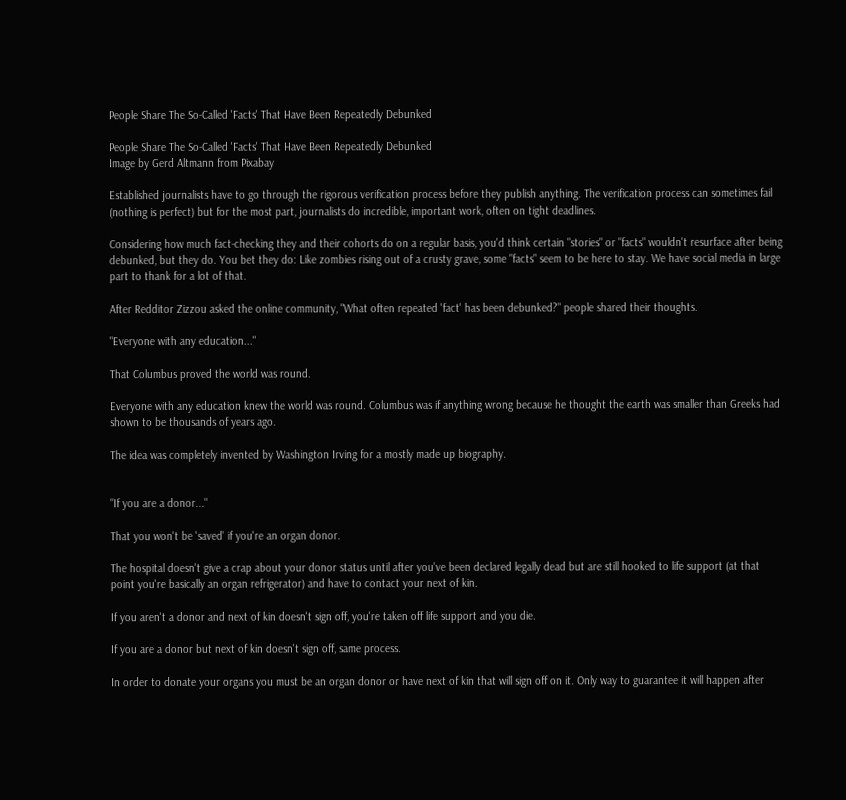People Share The So-Called 'Facts' That Have Been Repeatedly Debunked

People Share The So-Called 'Facts' That Have Been Repeatedly Debunked
Image by Gerd Altmann from Pixabay

Established journalists have to go through the rigorous verification process before they publish anything. The verification process can sometimes fail (nothing is perfect) but for the most part, journalists do incredible, important work, often on tight deadlines.

Considering how much fact-checking they and their cohorts do on a regular basis, you'd think certain "stories" or "facts" wouldn't resurface after being debunked, but they do. You bet they do: Like zombies rising out of a crusty grave, some "facts" seem to be here to stay. We have social media in large part to thank for a lot of that.

After Redditor Zizzou asked the online community, "What often repeated 'fact' has been debunked?" people shared their thoughts.

"Everyone with any education..."

That Columbus proved the world was round.

Everyone with any education knew the world was round. Columbus was if anything wrong because he thought the earth was smaller than Greeks had shown to be thousands of years ago.

The idea was completely invented by Washington Irving for a mostly made up biography.


"If you are a donor..."

That you won't be 'saved' if you're an organ donor.

The hospital doesn't give a crap about your donor status until after you've been declared legally dead but are still hooked to life support (at that point you're basically an organ refrigerator) and have to contact your next of kin.

If you aren't a donor and next of kin doesn't sign off, you're taken off life support and you die.

If you are a donor but next of kin doesn't sign off, same process.

In order to donate your organs you must be an organ donor or have next of kin that will sign off on it. Only way to guarantee it will happen after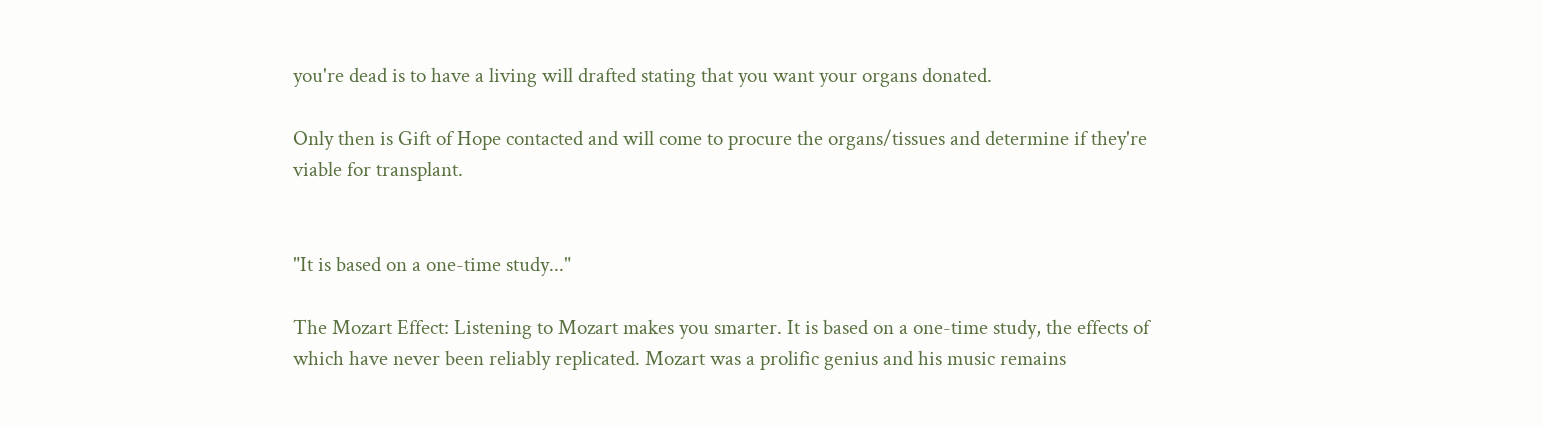you're dead is to have a living will drafted stating that you want your organs donated.

Only then is Gift of Hope contacted and will come to procure the organs/tissues and determine if they're viable for transplant.


"It is based on a one-time study..."

The Mozart Effect: Listening to Mozart makes you smarter. It is based on a one-time study, the effects of which have never been reliably replicated. Mozart was a prolific genius and his music remains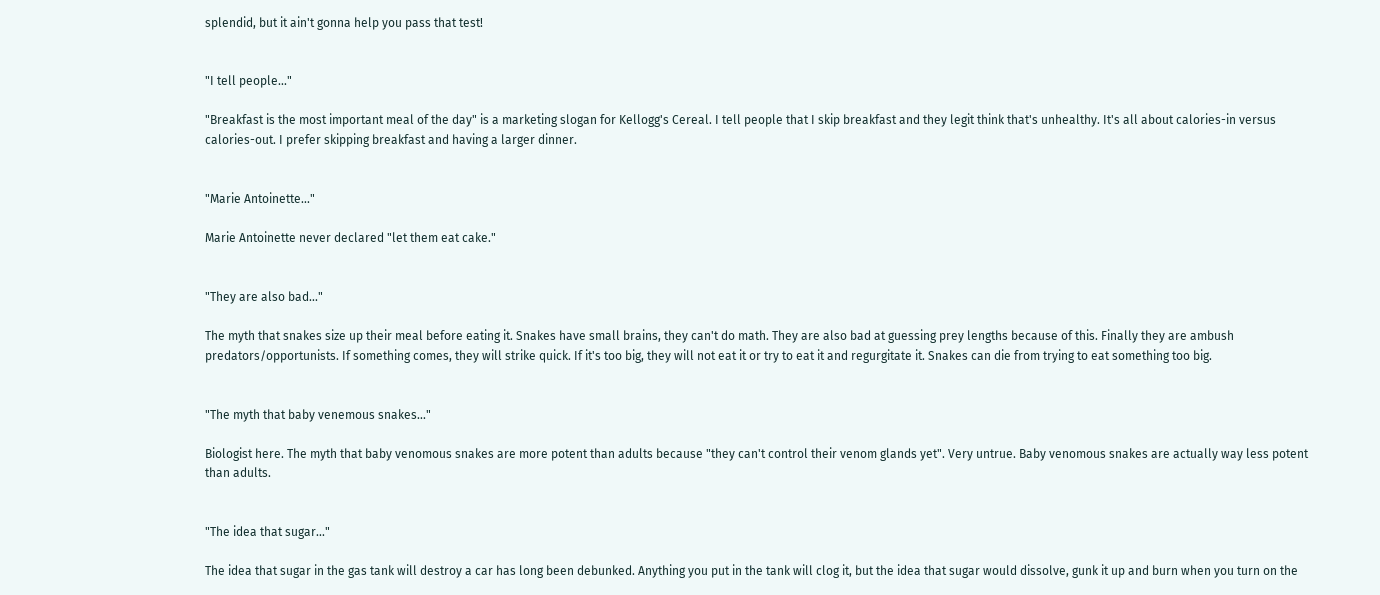splendid, but it ain't gonna help you pass that test!


"I tell people..."

"Breakfast is the most important meal of the day" is a marketing slogan for Kellogg's Cereal. I tell people that I skip breakfast and they legit think that's unhealthy. It's all about calories-in versus calories-out. I prefer skipping breakfast and having a larger dinner.


"Marie Antoinette..."

Marie Antoinette never declared "let them eat cake."


"They are also bad..."

The myth that snakes size up their meal before eating it. Snakes have small brains, they can't do math. They are also bad at guessing prey lengths because of this. Finally they are ambush predators/opportunists. If something comes, they will strike quick. If it's too big, they will not eat it or try to eat it and regurgitate it. Snakes can die from trying to eat something too big.


"The myth that baby venemous snakes..."

Biologist here. The myth that baby venomous snakes are more potent than adults because "they can't control their venom glands yet". Very untrue. Baby venomous snakes are actually way less potent than adults.


"The idea that sugar..."

The idea that sugar in the gas tank will destroy a car has long been debunked. Anything you put in the tank will clog it, but the idea that sugar would dissolve, gunk it up and burn when you turn on the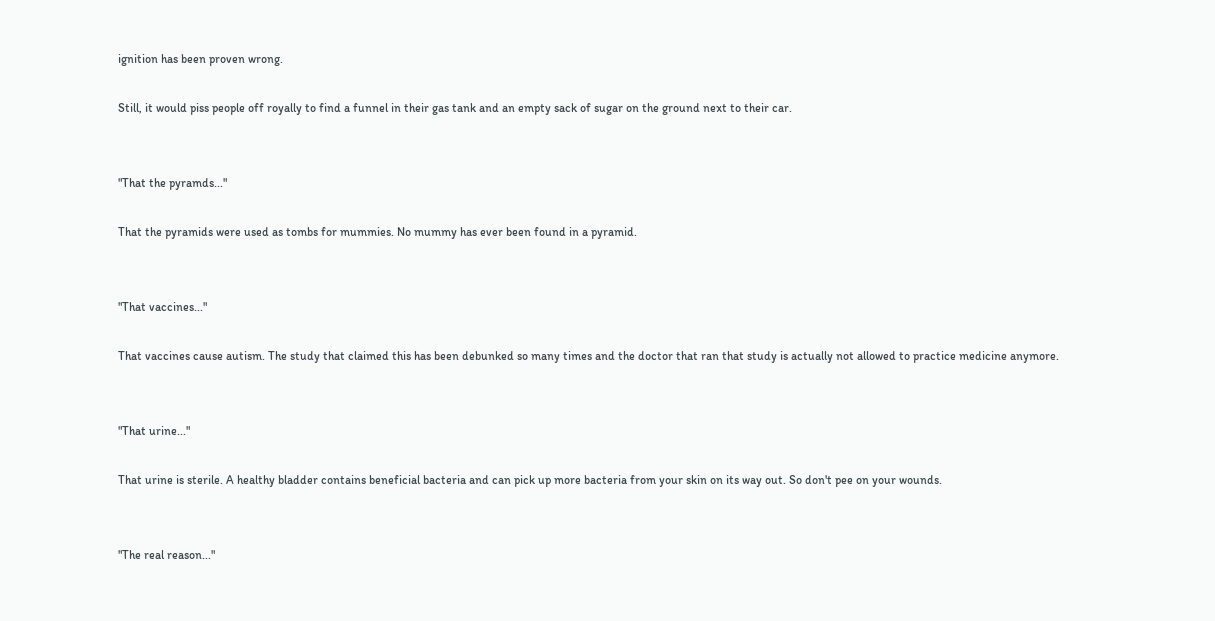ignition has been proven wrong.

Still, it would piss people off royally to find a funnel in their gas tank and an empty sack of sugar on the ground next to their car.


"That the pyramds..."

That the pyramids were used as tombs for mummies. No mummy has ever been found in a pyramid.


"That vaccines..."

That vaccines cause autism. The study that claimed this has been debunked so many times and the doctor that ran that study is actually not allowed to practice medicine anymore.


"That urine..."

That urine is sterile. A healthy bladder contains beneficial bacteria and can pick up more bacteria from your skin on its way out. So don't pee on your wounds.


"The real reason..."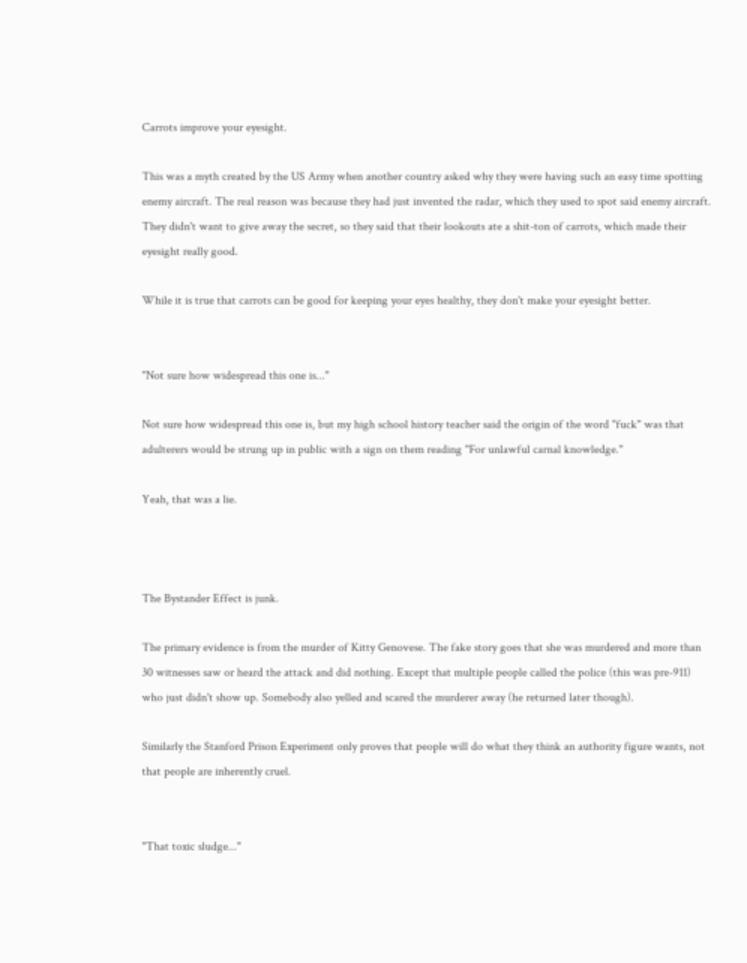Carrots improve your eyesight.

This was a myth created by the US Army when another country asked why they were having such an easy time spotting enemy aircraft. The real reason was because they had just invented the radar, which they used to spot said enemy aircraft. They didn't want to give away the secret, so they said that their lookouts ate a shit-ton of carrots, which made their eyesight really good.

While it is true that carrots can be good for keeping your eyes healthy, they don't make your eyesight better.


"Not sure how widespread this one is..."

Not sure how widespread this one is, but my high school history teacher said the origin of the word "fuck" was that adulterers would be strung up in public with a sign on them reading "For unlawful carnal knowledge."

Yeah, that was a lie.



The Bystander Effect is junk.

The primary evidence is from the murder of Kitty Genovese. The fake story goes that she was murdered and more than 30 witnesses saw or heard the attack and did nothing. Except that multiple people called the police (this was pre-911) who just didn't show up. Somebody also yelled and scared the murderer away (he returned later though).

Similarly the Stanford Prison Experiment only proves that people will do what they think an authority figure wants, not that people are inherently cruel.


"That toxic sludge..."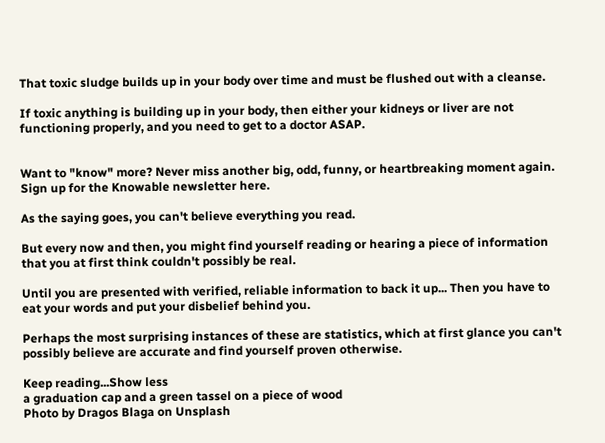That toxic sludge builds up in your body over time and must be flushed out with a cleanse.

If toxic anything is building up in your body, then either your kidneys or liver are not functioning properly, and you need to get to a doctor ASAP.


Want to "know" more? Never miss another big, odd, funny, or heartbreaking moment again. Sign up for the Knowable newsletter here.

As the saying goes, you can't believe everything you read.

But every now and then, you might find yourself reading or hearing a piece of information that you at first think couldn't possibly be real.

Until you are presented with verified, reliable information to back it up... Then you have to eat your words and put your disbelief behind you.

Perhaps the most surprising instances of these are statistics, which at first glance you can't possibly believe are accurate and find yourself proven otherwise.

Keep reading...Show less
a graduation cap and a green tassel on a piece of wood
Photo by Dragos Blaga on Unsplash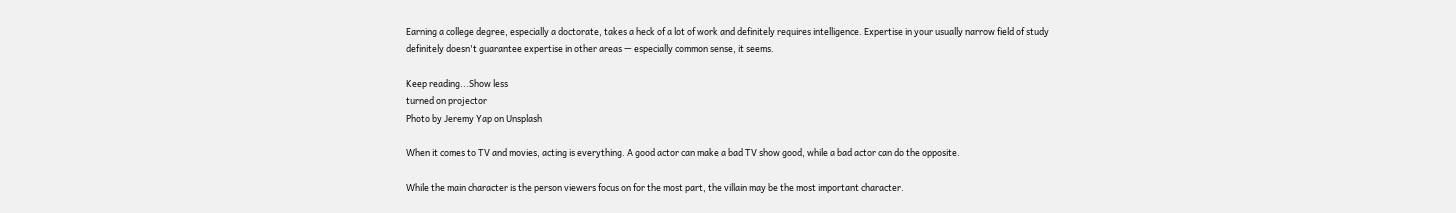Earning a college degree, especially a doctorate, takes a heck of a lot of work and definitely requires intelligence. Expertise in your usually narrow field of study definitely doesn't guarantee expertise in other areas — especially common sense, it seems.

Keep reading...Show less
turned on projector
Photo by Jeremy Yap on Unsplash

When it comes to TV and movies, acting is everything. A good actor can make a bad TV show good, while a bad actor can do the opposite.

While the main character is the person viewers focus on for the most part, the villain may be the most important character.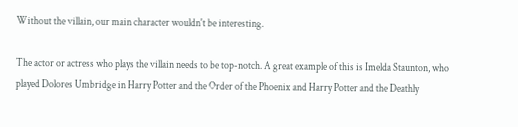Without the villain, our main character wouldn't be interesting.

The actor or actress who plays the villain needs to be top-notch. A great example of this is Imelda Staunton, who played Dolores Umbridge in Harry Potter and the Order of the Phoenix and Harry Potter and the Deathly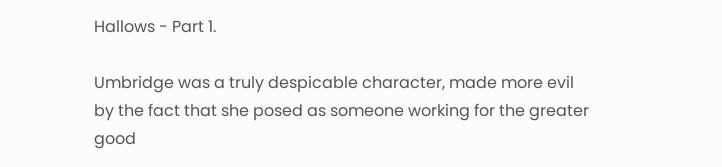Hallows - Part 1.

Umbridge was a truly despicable character, made more evil by the fact that she posed as someone working for the greater good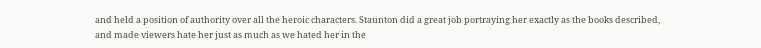and held a position of authority over all the heroic characters. Staunton did a great job portraying her exactly as the books described, and made viewers hate her just as much as we hated her in the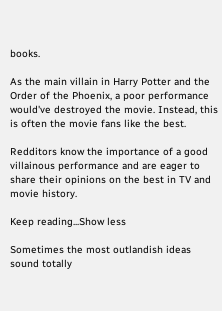books.

As the main villain in Harry Potter and the Order of the Phoenix, a poor performance would've destroyed the movie. Instead, this is often the movie fans like the best.

Redditors know the importance of a good villainous performance and are eager to share their opinions on the best in TV and movie history.

Keep reading...Show less

Sometimes the most outlandish ideas sound totally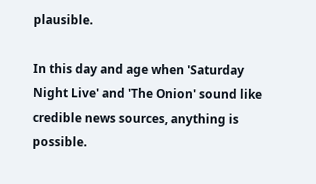plausible.

In this day and age when 'Saturday Night Live' and 'The Onion' sound like credible news sources, anything is possible.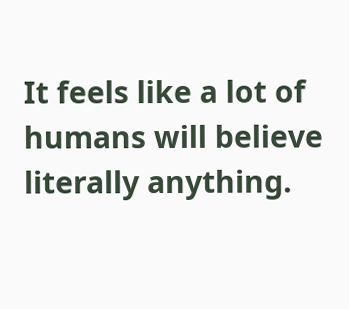It feels like a lot of humans will believe literally anything.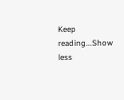Keep reading...Show less